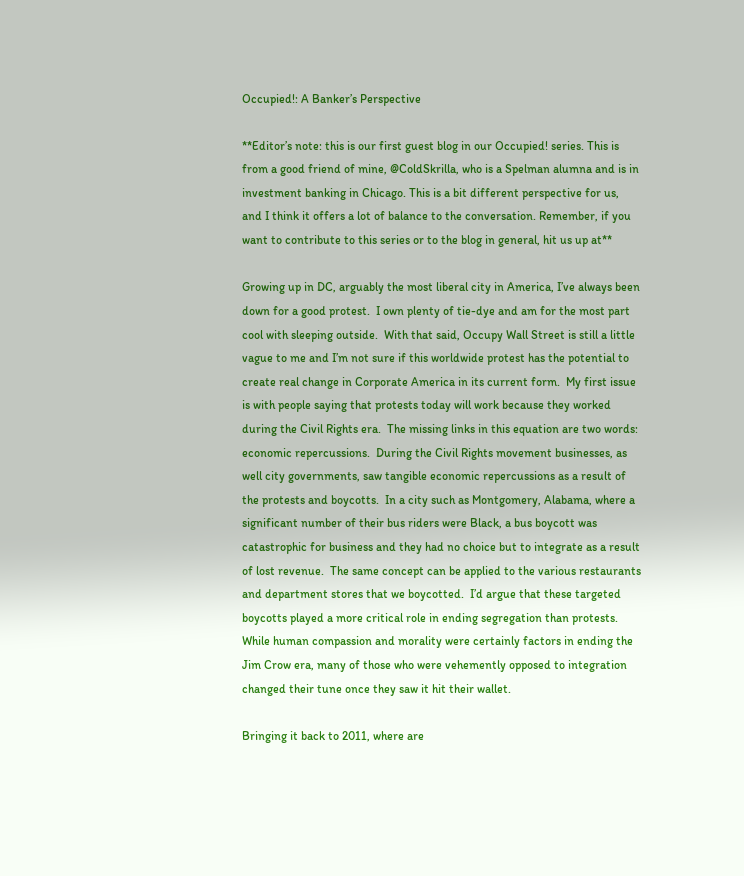Occupied!: A Banker’s Perspective

**Editor’s note: this is our first guest blog in our Occupied! series. This is from a good friend of mine, @ColdSkrilla, who is a Spelman alumna and is in investment banking in Chicago. This is a bit different perspective for us, and I think it offers a lot of balance to the conversation. Remember, if you want to contribute to this series or to the blog in general, hit us up at**

Growing up in DC, arguably the most liberal city in America, I’ve always been down for a good protest.  I own plenty of tie-dye and am for the most part cool with sleeping outside.  With that said, Occupy Wall Street is still a little vague to me and I’m not sure if this worldwide protest has the potential to create real change in Corporate America in its current form.  My first issue is with people saying that protests today will work because they worked during the Civil Rights era.  The missing links in this equation are two words: economic repercussions.  During the Civil Rights movement businesses, as well city governments, saw tangible economic repercussions as a result of the protests and boycotts.  In a city such as Montgomery, Alabama, where a significant number of their bus riders were Black, a bus boycott was catastrophic for business and they had no choice but to integrate as a result of lost revenue.  The same concept can be applied to the various restaurants and department stores that we boycotted.  I’d argue that these targeted boycotts played a more critical role in ending segregation than protests.  While human compassion and morality were certainly factors in ending the Jim Crow era, many of those who were vehemently opposed to integration changed their tune once they saw it hit their wallet.

Bringing it back to 2011, where are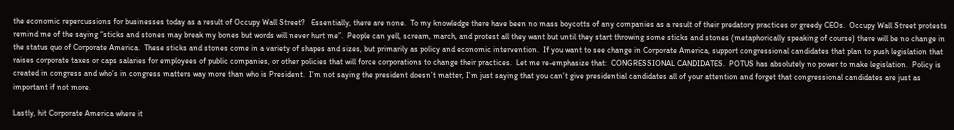the economic repercussions for businesses today as a result of Occupy Wall Street?   Essentially, there are none.  To my knowledge there have been no mass boycotts of any companies as a result of their predatory practices or greedy CEOs.  Occupy Wall Street protests remind me of the saying “sticks and stones may break my bones but words will never hurt me”.  People can yell, scream, march, and protest all they want but until they start throwing some sticks and stones (metaphorically speaking of course) there will be no change in the status quo of Corporate America.  These sticks and stones come in a variety of shapes and sizes, but primarily as policy and economic intervention.  If you want to see change in Corporate America, support congressional candidates that plan to push legislation that raises corporate taxes or caps salaries for employees of public companies, or other policies that will force corporations to change their practices.  Let me re-emphasize that:  CONGRESSIONAL CANDIDATES.  POTUS has absolutely no power to make legislation.  Policy is created in congress and who’s in congress matters way more than who is President.  I’m not saying the president doesn’t matter, I’m just saying that you can’t give presidential candidates all of your attention and forget that congressional candidates are just as important if not more.

Lastly, hit Corporate America where it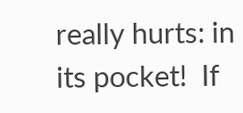really hurts: in its pocket!  If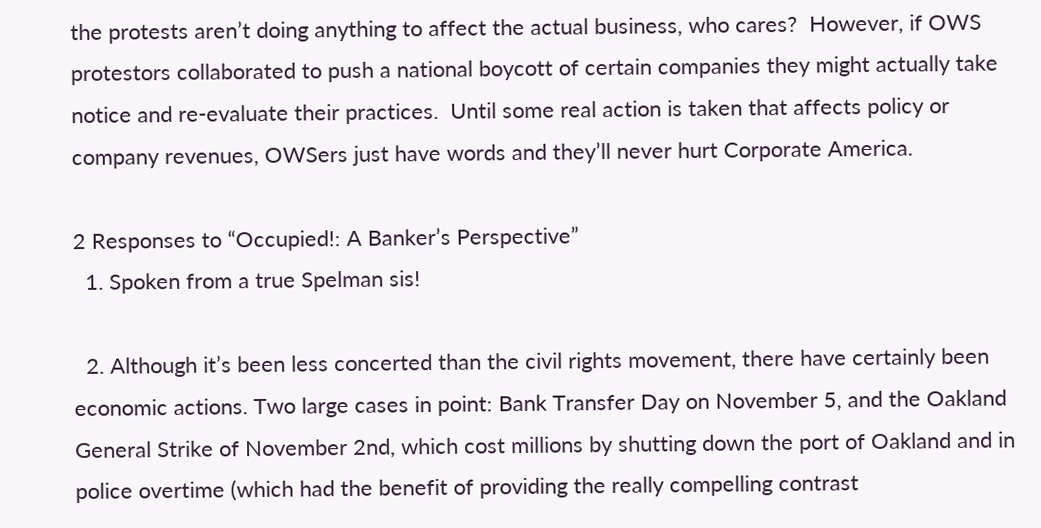the protests aren’t doing anything to affect the actual business, who cares?  However, if OWS protestors collaborated to push a national boycott of certain companies they might actually take notice and re-evaluate their practices.  Until some real action is taken that affects policy or company revenues, OWSers just have words and they’ll never hurt Corporate America.

2 Responses to “Occupied!: A Banker’s Perspective”
  1. Spoken from a true Spelman sis!

  2. Although it’s been less concerted than the civil rights movement, there have certainly been economic actions. Two large cases in point: Bank Transfer Day on November 5, and the Oakland General Strike of November 2nd, which cost millions by shutting down the port of Oakland and in police overtime (which had the benefit of providing the really compelling contrast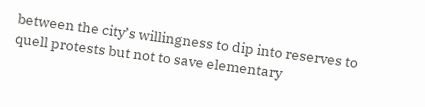between the city’s willingness to dip into reserves to quell protests but not to save elementary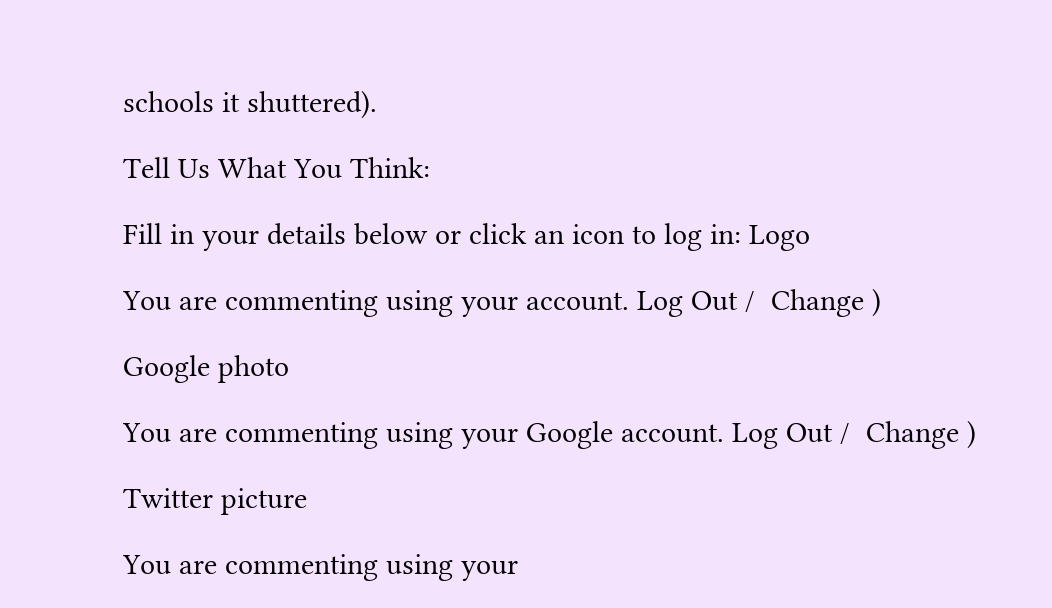schools it shuttered).

Tell Us What You Think:

Fill in your details below or click an icon to log in: Logo

You are commenting using your account. Log Out /  Change )

Google photo

You are commenting using your Google account. Log Out /  Change )

Twitter picture

You are commenting using your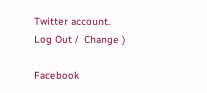Twitter account. Log Out /  Change )

Facebook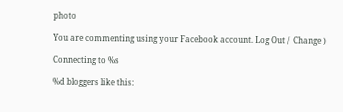photo

You are commenting using your Facebook account. Log Out /  Change )

Connecting to %s

%d bloggers like this: